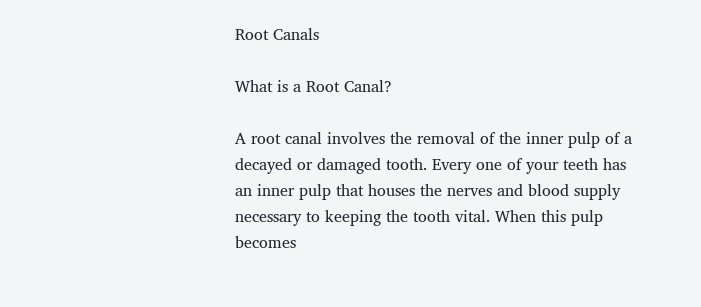Root Canals

What is a Root Canal?

A root canal involves the removal of the inner pulp of a decayed or damaged tooth. Every one of your teeth has an inner pulp that houses the nerves and blood supply necessary to keeping the tooth vital. When this pulp becomes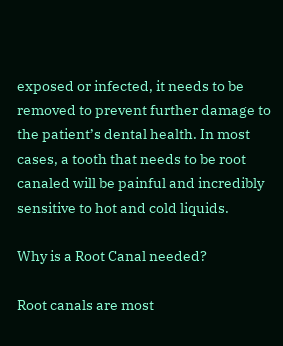exposed or infected, it needs to be removed to prevent further damage to the patient’s dental health. In most cases, a tooth that needs to be root canaled will be painful and incredibly sensitive to hot and cold liquids.

Why is a Root Canal needed?

Root canals are most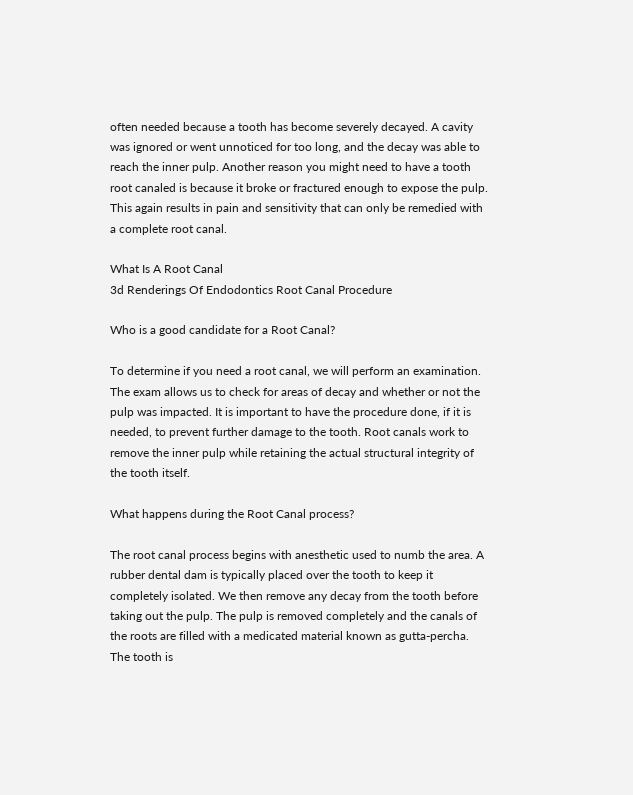often needed because a tooth has become severely decayed. A cavity was ignored or went unnoticed for too long, and the decay was able to reach the inner pulp. Another reason you might need to have a tooth root canaled is because it broke or fractured enough to expose the pulp. This again results in pain and sensitivity that can only be remedied with a complete root canal.

What Is A Root Canal
3d Renderings Of Endodontics Root Canal Procedure

Who is a good candidate for a Root Canal?

To determine if you need a root canal, we will perform an examination. The exam allows us to check for areas of decay and whether or not the pulp was impacted. It is important to have the procedure done, if it is needed, to prevent further damage to the tooth. Root canals work to remove the inner pulp while retaining the actual structural integrity of the tooth itself.

What happens during the Root Canal process?

The root canal process begins with anesthetic used to numb the area. A rubber dental dam is typically placed over the tooth to keep it completely isolated. We then remove any decay from the tooth before taking out the pulp. The pulp is removed completely and the canals of the roots are filled with a medicated material known as gutta-percha. The tooth is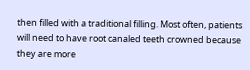then filled with a traditional filling. Most often, patients will need to have root canaled teeth crowned because they are more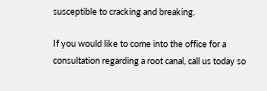susceptible to cracking and breaking.

If you would like to come into the office for a consultation regarding a root canal, call us today so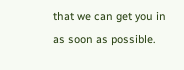that we can get you in as soon as possible.